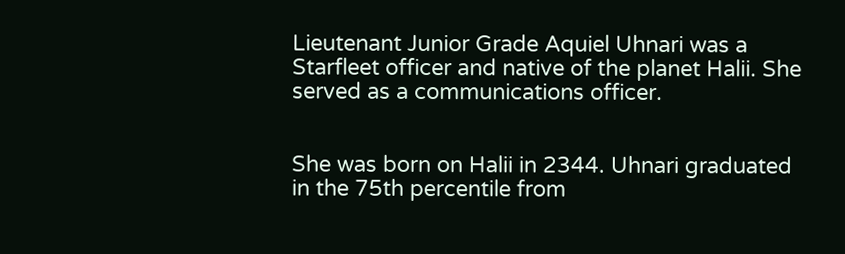Lieutenant Junior Grade Aquiel Uhnari was a Starfleet officer and native of the planet Halii. She served as a communications officer.


She was born on Halii in 2344. Uhnari graduated in the 75th percentile from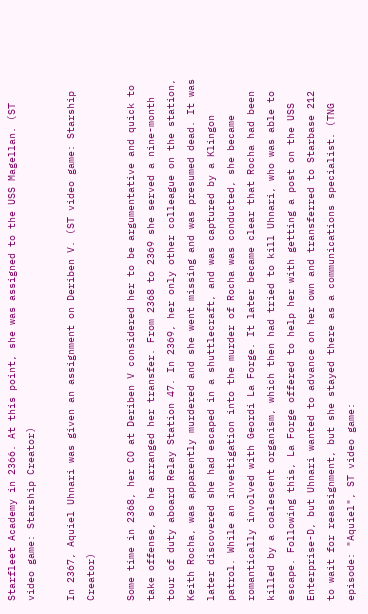Starfleet Academy in 2366. At this point, she was assigned to the USS Magellan. (ST video game: Starship Creator)

In 2367, Aquiel Uhnari was given an assignment on Deriben V. (ST video game: Starship Creator)

Some time in 2368, her CO at Deriben V considered her to be argumentative and quick to take offense, so he arranged her transfer. From 2368 to 2369 she served a nine-month tour of duty aboard Relay Station 47. In 2369, her only other colleague on the station, Keith Rocha, was apparently murdered and she went missing and was presumed dead. It was later discovered she had escaped in a shuttlecraft, and was captured by a Klingon patrol. While an investigation into the murder of Rocha was conducted, she became romantically involved with Geordi La Forge. It later became clear that Rocha had been killed by a coalescent organism, which then had tried to kill Uhnari, who was able to escape. Following this, La Forge offered to help her with getting a post on the USS Enterprise-D, but Uhnari wanted to advance on her own and transferred to Starbase 212 to wait for reassignment, but she stayed there as a communications specialist. (TNG episode: "Aquiel", ST video game: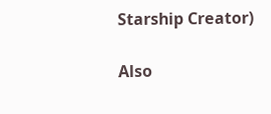Starship Creator)

Also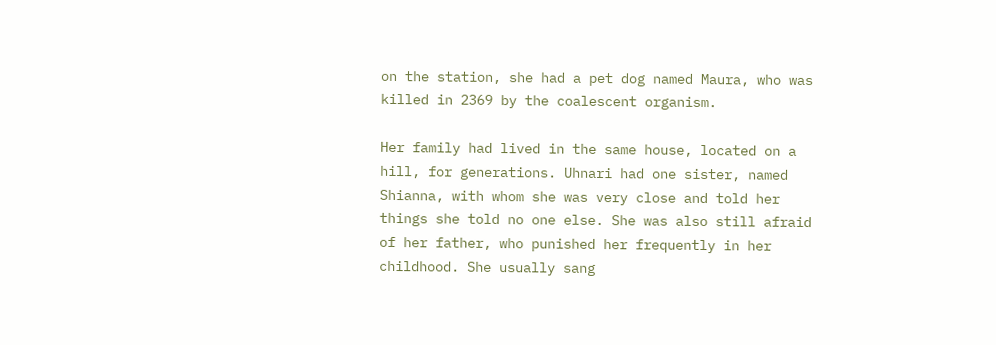on the station, she had a pet dog named Maura, who was killed in 2369 by the coalescent organism.

Her family had lived in the same house, located on a hill, for generations. Uhnari had one sister, named Shianna, with whom she was very close and told her things she told no one else. She was also still afraid of her father, who punished her frequently in her childhood. She usually sang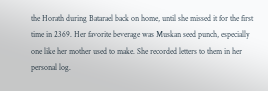the Horath during Batarael back on home, until she missed it for the first time in 2369. Her favorite beverage was Muskan seed punch, especially one like her mother used to make. She recorded letters to them in her personal log.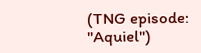(TNG episode: "Aquiel")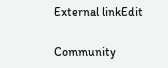External linkEdit

Community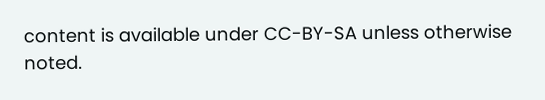content is available under CC-BY-SA unless otherwise noted.